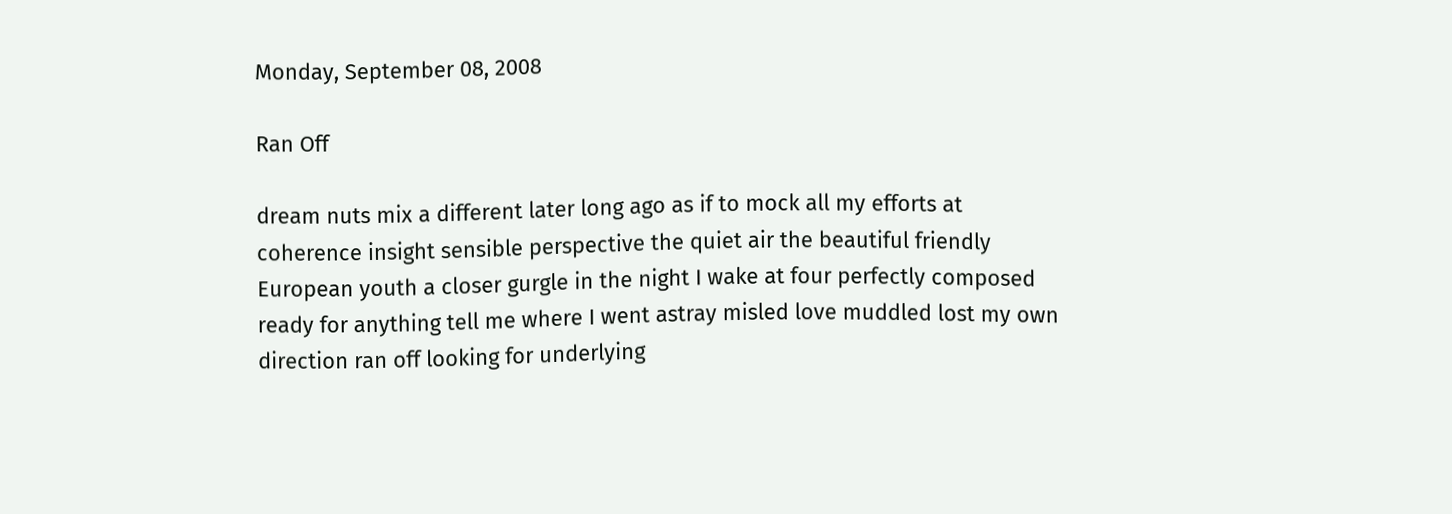Monday, September 08, 2008

Ran Off

dream nuts mix a different later long ago as if to mock all my efforts at coherence insight sensible perspective the quiet air the beautiful friendly European youth a closer gurgle in the night I wake at four perfectly composed ready for anything tell me where I went astray misled love muddled lost my own direction ran off looking for underlying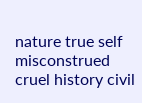nature true self misconstrued cruel history civil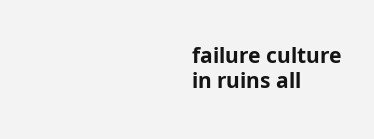failure culture in ruins all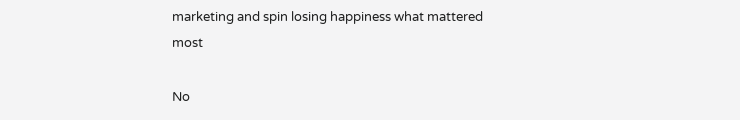marketing and spin losing happiness what mattered most

No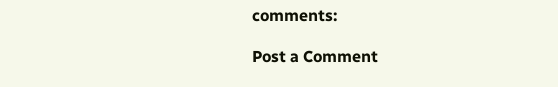comments:

Post a Comment